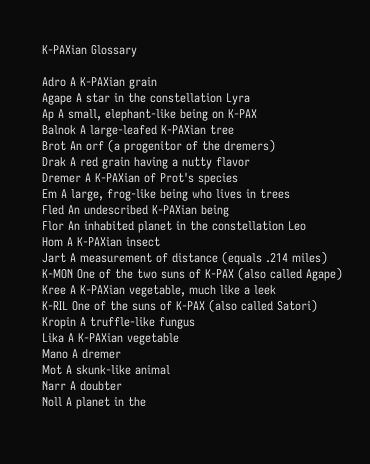K-PAXian Glossary

Adro A K-PAXian grain
Agape A star in the constellation Lyra
Ap A small, elephant-like being on K-PAX
Balnok A large-leafed K-PAXian tree
Brot An orf (a progenitor of the dremers)
Drak A red grain having a nutty flavor
Dremer A K-PAXian of Prot's species
Em A large, frog-like being who lives in trees
Fled An undescribed K-PAXian being
Flor An inhabited planet in the constellation Leo
Hom A K-PAXian insect
Jart A measurement of distance (equals .214 miles)
K-MON One of the two suns of K-PAX (also called Agape)
Kree A K-PAXian vegetable, much like a leek
K-RIL One of the suns of K-PAX (also called Satori)
Kropin A truffle-like fungus
Lika A K-PAXian vegetable
Mano A dremer
Mot A skunk-like animal
Narr A doubter
Noll A planet in the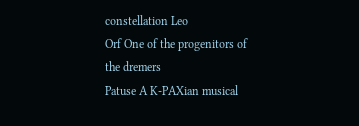constellation Leo
Orf One of the progenitors of the dremers
Patuse A K-PAXian musical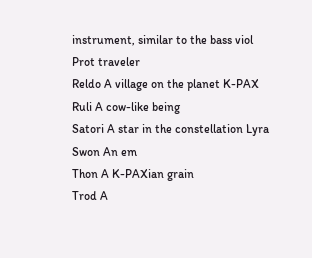instrument, similar to the bass viol
Prot traveler
Reldo A village on the planet K-PAX
Ruli A cow-like being
Satori A star in the constellation Lyra
Swon An em
Thon A K-PAXian grain
Trod A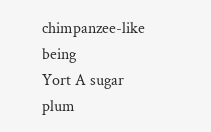chimpanzee-like being
Yort A sugar plum